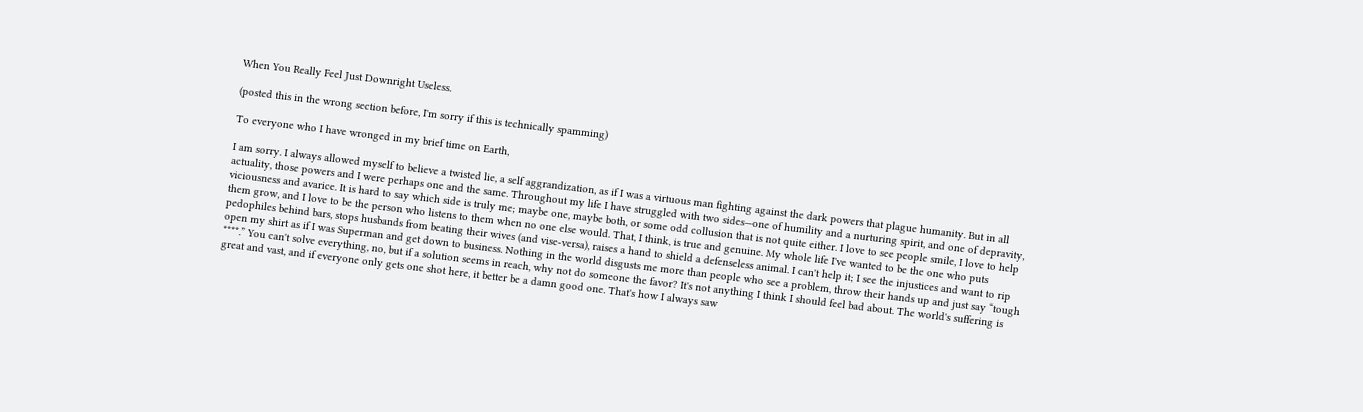When You Really Feel Just Downright Useless.

(posted this in the wrong section before, I'm sorry if this is technically spamming)

To everyone who I have wronged in my brief time on Earth,

I am sorry. I always allowed myself to believe a twisted lie, a self aggrandization, as if I was a virtuous man fighting against the dark powers that plague humanity. But in all actuality, those powers and I were perhaps one and the same. Throughout my life I have struggled with two sides—one of humility and a nurturing spirit, and one of depravity, viciousness and avarice. It is hard to say which side is truly me; maybe one, maybe both, or some odd collusion that is not quite either. I love to see people smile, I love to help them grow, and I love to be the person who listens to them when no one else would. That, I think, is true and genuine. My whole life I've wanted to be the one who puts pedophiles behind bars, stops husbands from beating their wives (and vise-versa), raises a hand to shield a defenseless animal. I can't help it; I see the injustices and want to rip open my shirt as if I was Superman and get down to business. Nothing in the world disgusts me more than people who see a problem, throw their hands up and just say “tough ****.” You can't solve everything, no, but if a solution seems in reach, why not do someone the favor? It's not anything I think I should feel bad about. The world's suffering is great and vast, and if everyone only gets one shot here, it better be a damn good one. That's how I always saw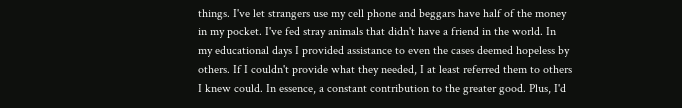things. I've let strangers use my cell phone and beggars have half of the money in my pocket. I've fed stray animals that didn't have a friend in the world. In my educational days I provided assistance to even the cases deemed hopeless by others. If I couldn't provide what they needed, I at least referred them to others I knew could. In essence, a constant contribution to the greater good. Plus, I'd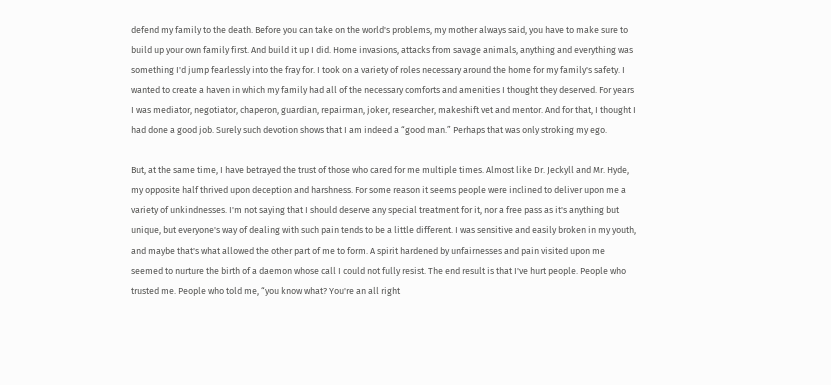defend my family to the death. Before you can take on the world's problems, my mother always said, you have to make sure to build up your own family first. And build it up I did. Home invasions, attacks from savage animals, anything and everything was something I'd jump fearlessly into the fray for. I took on a variety of roles necessary around the home for my family's safety. I wanted to create a haven in which my family had all of the necessary comforts and amenities I thought they deserved. For years I was mediator, negotiator, chaperon, guardian, repairman, joker, researcher, makeshift vet and mentor. And for that, I thought I had done a good job. Surely such devotion shows that I am indeed a “good man.” Perhaps that was only stroking my ego.

But, at the same time, I have betrayed the trust of those who cared for me multiple times. Almost like Dr. Jeckyll and Mr. Hyde, my opposite half thrived upon deception and harshness. For some reason it seems people were inclined to deliver upon me a variety of unkindnesses. I'm not saying that I should deserve any special treatment for it, nor a free pass as it's anything but unique, but everyone's way of dealing with such pain tends to be a little different. I was sensitive and easily broken in my youth, and maybe that's what allowed the other part of me to form. A spirit hardened by unfairnesses and pain visited upon me seemed to nurture the birth of a daemon whose call I could not fully resist. The end result is that I've hurt people. People who trusted me. People who told me, “you know what? You're an all right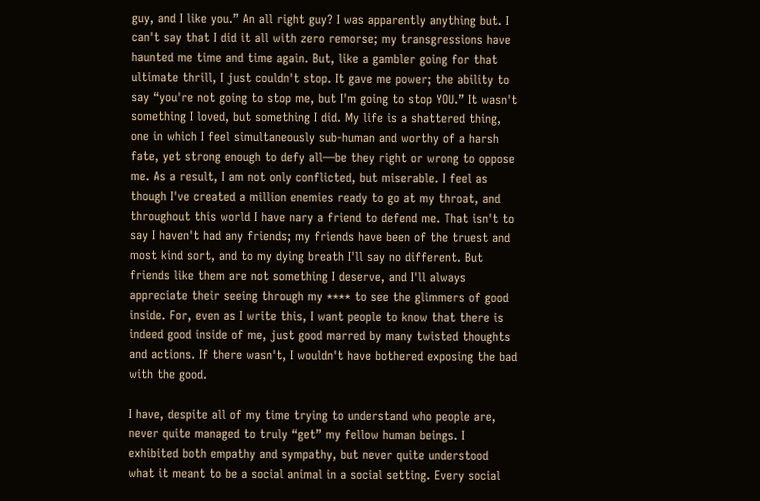guy, and I like you.” An all right guy? I was apparently anything but. I can't say that I did it all with zero remorse; my transgressions have haunted me time and time again. But, like a gambler going for that ultimate thrill, I just couldn't stop. It gave me power; the ability to say “you're not going to stop me, but I'm going to stop YOU.” It wasn't something I loved, but something I did. My life is a shattered thing, one in which I feel simultaneously sub-human and worthy of a harsh fate, yet strong enough to defy all—be they right or wrong to oppose me. As a result, I am not only conflicted, but miserable. I feel as though I've created a million enemies ready to go at my throat, and throughout this world I have nary a friend to defend me. That isn't to say I haven't had any friends; my friends have been of the truest and most kind sort, and to my dying breath I'll say no different. But friends like them are not something I deserve, and I'll always appreciate their seeing through my **** to see the glimmers of good inside. For, even as I write this, I want people to know that there is indeed good inside of me, just good marred by many twisted thoughts and actions. If there wasn't, I wouldn't have bothered exposing the bad with the good.

I have, despite all of my time trying to understand who people are, never quite managed to truly “get” my fellow human beings. I exhibited both empathy and sympathy, but never quite understood what it meant to be a social animal in a social setting. Every social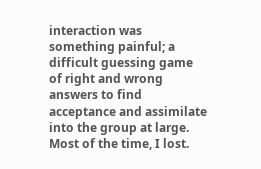interaction was something painful; a difficult guessing game of right and wrong answers to find acceptance and assimilate into the group at large. Most of the time, I lost.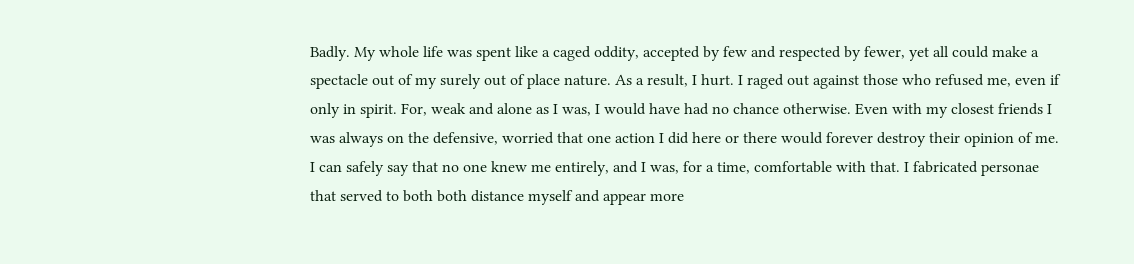Badly. My whole life was spent like a caged oddity, accepted by few and respected by fewer, yet all could make a spectacle out of my surely out of place nature. As a result, I hurt. I raged out against those who refused me, even if only in spirit. For, weak and alone as I was, I would have had no chance otherwise. Even with my closest friends I was always on the defensive, worried that one action I did here or there would forever destroy their opinion of me. I can safely say that no one knew me entirely, and I was, for a time, comfortable with that. I fabricated personae that served to both both distance myself and appear more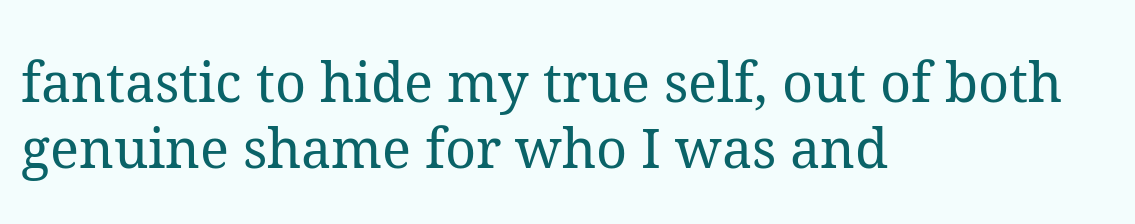fantastic to hide my true self, out of both genuine shame for who I was and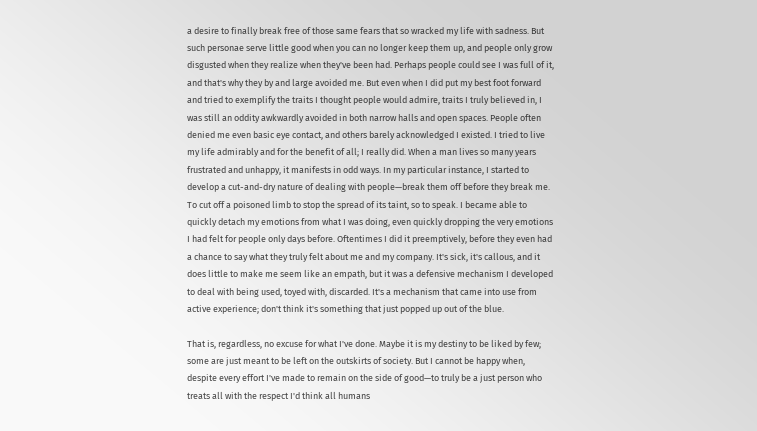a desire to finally break free of those same fears that so wracked my life with sadness. But such personae serve little good when you can no longer keep them up, and people only grow disgusted when they realize when they've been had. Perhaps people could see I was full of it, and that's why they by and large avoided me. But even when I did put my best foot forward and tried to exemplify the traits I thought people would admire, traits I truly believed in, I was still an oddity awkwardly avoided in both narrow halls and open spaces. People often denied me even basic eye contact, and others barely acknowledged I existed. I tried to live my life admirably and for the benefit of all; I really did. When a man lives so many years frustrated and unhappy, it manifests in odd ways. In my particular instance, I started to develop a cut-and-dry nature of dealing with people—break them off before they break me. To cut off a poisoned limb to stop the spread of its taint, so to speak. I became able to quickly detach my emotions from what I was doing, even quickly dropping the very emotions I had felt for people only days before. Oftentimes I did it preemptively, before they even had a chance to say what they truly felt about me and my company. It's sick, it's callous, and it does little to make me seem like an empath, but it was a defensive mechanism I developed to deal with being used, toyed with, discarded. It's a mechanism that came into use from active experience; don't think it's something that just popped up out of the blue.

That is, regardless, no excuse for what I've done. Maybe it is my destiny to be liked by few; some are just meant to be left on the outskirts of society. But I cannot be happy when, despite every effort I've made to remain on the side of good—to truly be a just person who treats all with the respect I'd think all humans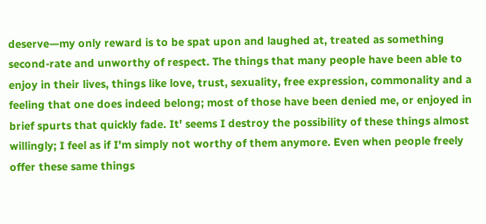deserve—my only reward is to be spat upon and laughed at, treated as something second-rate and unworthy of respect. The things that many people have been able to enjoy in their lives, things like love, trust, sexuality, free expression, commonality and a feeling that one does indeed belong; most of those have been denied me, or enjoyed in brief spurts that quickly fade. It' seems I destroy the possibility of these things almost willingly; I feel as if I'm simply not worthy of them anymore. Even when people freely offer these same things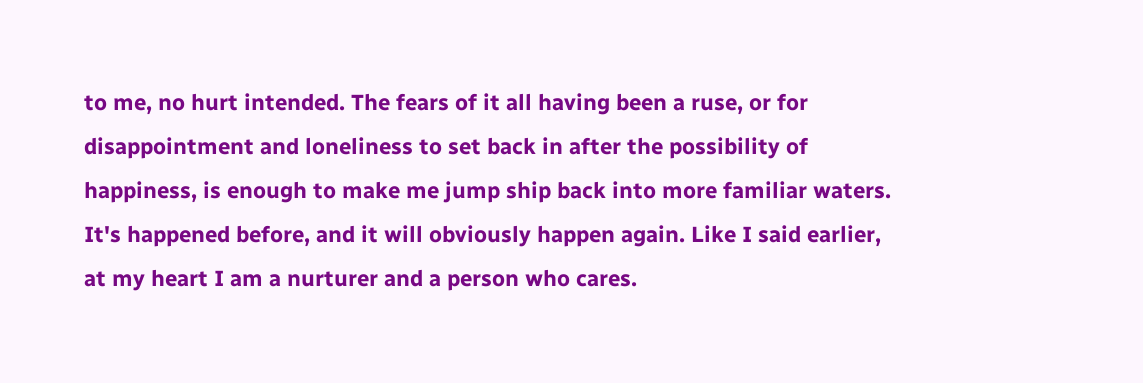to me, no hurt intended. The fears of it all having been a ruse, or for disappointment and loneliness to set back in after the possibility of happiness, is enough to make me jump ship back into more familiar waters. It's happened before, and it will obviously happen again. Like I said earlier, at my heart I am a nurturer and a person who cares.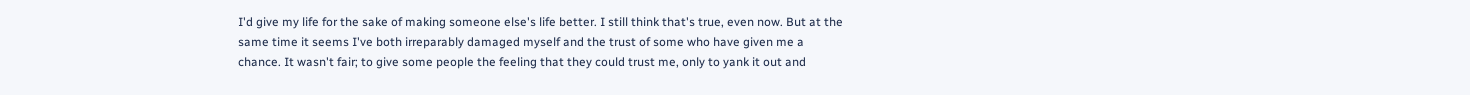I'd give my life for the sake of making someone else's life better. I still think that's true, even now. But at the same time it seems I've both irreparably damaged myself and the trust of some who have given me a chance. It wasn't fair; to give some people the feeling that they could trust me, only to yank it out and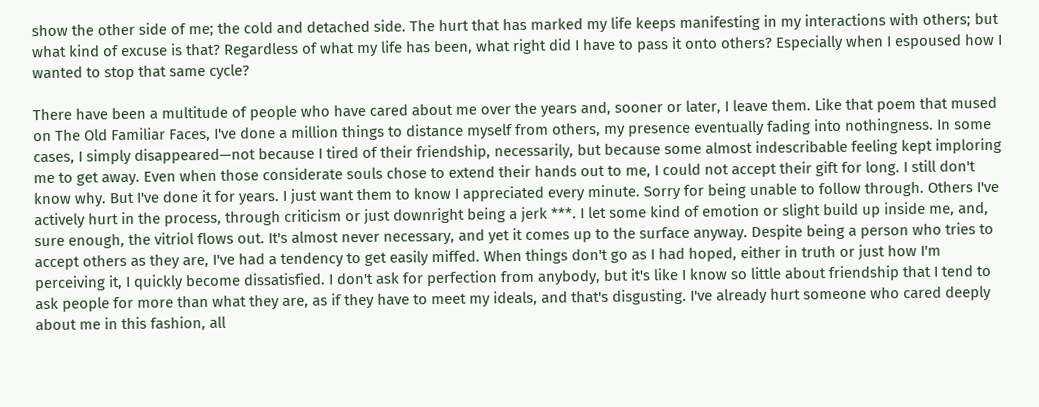show the other side of me; the cold and detached side. The hurt that has marked my life keeps manifesting in my interactions with others; but what kind of excuse is that? Regardless of what my life has been, what right did I have to pass it onto others? Especially when I espoused how I wanted to stop that same cycle?

There have been a multitude of people who have cared about me over the years and, sooner or later, I leave them. Like that poem that mused on The Old Familiar Faces, I've done a million things to distance myself from others, my presence eventually fading into nothingness. In some cases, I simply disappeared—not because I tired of their friendship, necessarily, but because some almost indescribable feeling kept imploring me to get away. Even when those considerate souls chose to extend their hands out to me, I could not accept their gift for long. I still don't know why. But I've done it for years. I just want them to know I appreciated every minute. Sorry for being unable to follow through. Others I've actively hurt in the process, through criticism or just downright being a jerk ***. I let some kind of emotion or slight build up inside me, and, sure enough, the vitriol flows out. It's almost never necessary, and yet it comes up to the surface anyway. Despite being a person who tries to accept others as they are, I've had a tendency to get easily miffed. When things don't go as I had hoped, either in truth or just how I'm perceiving it, I quickly become dissatisfied. I don't ask for perfection from anybody, but it's like I know so little about friendship that I tend to ask people for more than what they are, as if they have to meet my ideals, and that's disgusting. I've already hurt someone who cared deeply about me in this fashion, all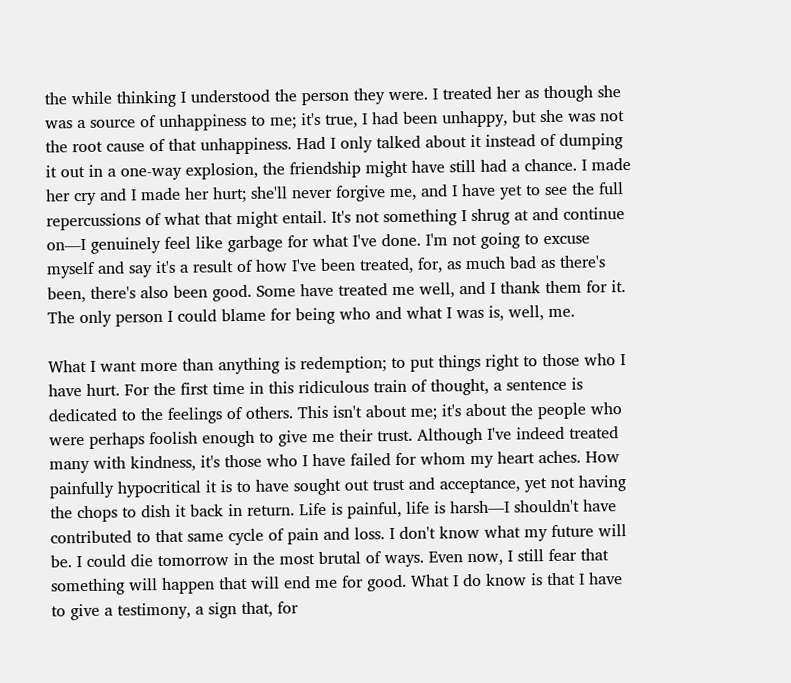the while thinking I understood the person they were. I treated her as though she was a source of unhappiness to me; it's true, I had been unhappy, but she was not the root cause of that unhappiness. Had I only talked about it instead of dumping it out in a one-way explosion, the friendship might have still had a chance. I made her cry and I made her hurt; she'll never forgive me, and I have yet to see the full repercussions of what that might entail. It's not something I shrug at and continue on—I genuinely feel like garbage for what I've done. I'm not going to excuse myself and say it's a result of how I've been treated, for, as much bad as there's been, there's also been good. Some have treated me well, and I thank them for it. The only person I could blame for being who and what I was is, well, me.

What I want more than anything is redemption; to put things right to those who I have hurt. For the first time in this ridiculous train of thought, a sentence is dedicated to the feelings of others. This isn't about me; it's about the people who were perhaps foolish enough to give me their trust. Although I've indeed treated many with kindness, it's those who I have failed for whom my heart aches. How painfully hypocritical it is to have sought out trust and acceptance, yet not having the chops to dish it back in return. Life is painful, life is harsh—I shouldn't have contributed to that same cycle of pain and loss. I don't know what my future will be. I could die tomorrow in the most brutal of ways. Even now, I still fear that something will happen that will end me for good. What I do know is that I have to give a testimony, a sign that, for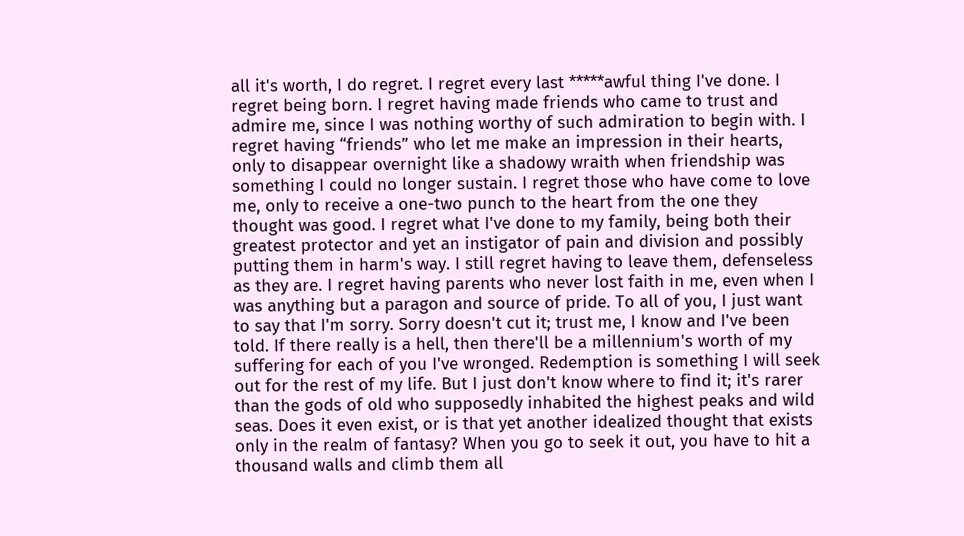all it's worth, I do regret. I regret every last *****awful thing I've done. I regret being born. I regret having made friends who came to trust and admire me, since I was nothing worthy of such admiration to begin with. I regret having “friends” who let me make an impression in their hearts, only to disappear overnight like a shadowy wraith when friendship was something I could no longer sustain. I regret those who have come to love me, only to receive a one-two punch to the heart from the one they thought was good. I regret what I've done to my family, being both their greatest protector and yet an instigator of pain and division and possibly putting them in harm's way. I still regret having to leave them, defenseless as they are. I regret having parents who never lost faith in me, even when I was anything but a paragon and source of pride. To all of you, I just want to say that I'm sorry. Sorry doesn't cut it; trust me, I know and I've been told. If there really is a hell, then there'll be a millennium's worth of my suffering for each of you I've wronged. Redemption is something I will seek out for the rest of my life. But I just don't know where to find it; it's rarer than the gods of old who supposedly inhabited the highest peaks and wild seas. Does it even exist, or is that yet another idealized thought that exists only in the realm of fantasy? When you go to seek it out, you have to hit a thousand walls and climb them all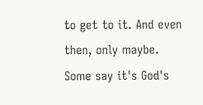to get to it. And even then, only maybe. Some say it's God's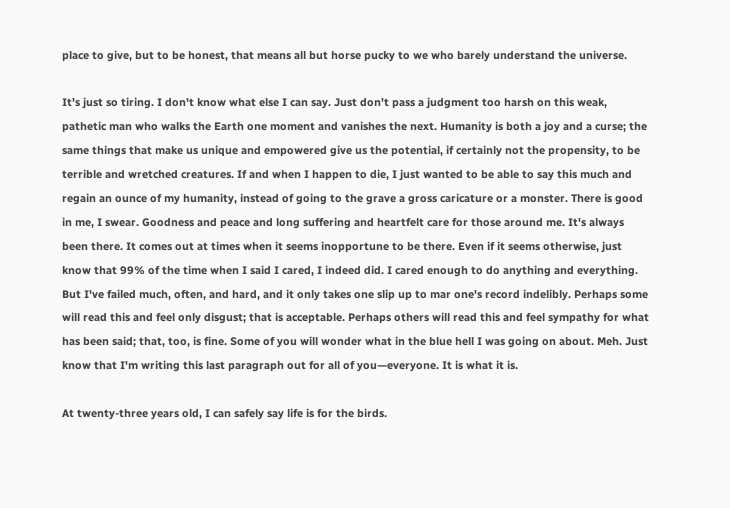place to give, but to be honest, that means all but horse pucky to we who barely understand the universe.

It's just so tiring. I don't know what else I can say. Just don't pass a judgment too harsh on this weak, pathetic man who walks the Earth one moment and vanishes the next. Humanity is both a joy and a curse; the same things that make us unique and empowered give us the potential, if certainly not the propensity, to be terrible and wretched creatures. If and when I happen to die, I just wanted to be able to say this much and regain an ounce of my humanity, instead of going to the grave a gross caricature or a monster. There is good in me, I swear. Goodness and peace and long suffering and heartfelt care for those around me. It's always been there. It comes out at times when it seems inopportune to be there. Even if it seems otherwise, just know that 99% of the time when I said I cared, I indeed did. I cared enough to do anything and everything. But I've failed much, often, and hard, and it only takes one slip up to mar one's record indelibly. Perhaps some will read this and feel only disgust; that is acceptable. Perhaps others will read this and feel sympathy for what has been said; that, too, is fine. Some of you will wonder what in the blue hell I was going on about. Meh. Just know that I'm writing this last paragraph out for all of you—everyone. It is what it is.

At twenty-three years old, I can safely say life is for the birds.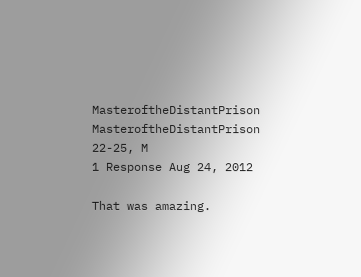MasteroftheDistantPrison MasteroftheDistantPrison
22-25, M
1 Response Aug 24, 2012

That was amazing.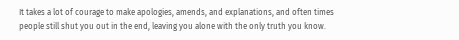It takes a lot of courage to make apologies, amends, and explanations, and often times people still shut you out in the end, leaving you alone with the only truth you know.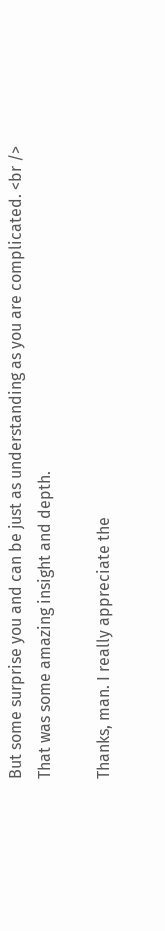But some surprise you and can be just as understanding as you are complicated. <br />
That was some amazing insight and depth.

Thanks, man. I really appreciate the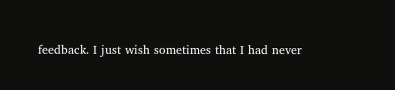feedback. I just wish sometimes that I had never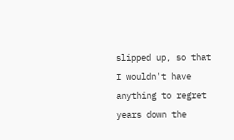slipped up, so that I wouldn't have anything to regret years down the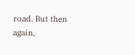road. But then again,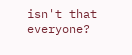isn't that everyone?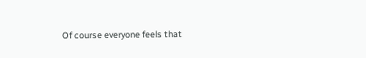Of course everyone feels that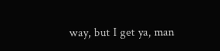way, but I get ya, man